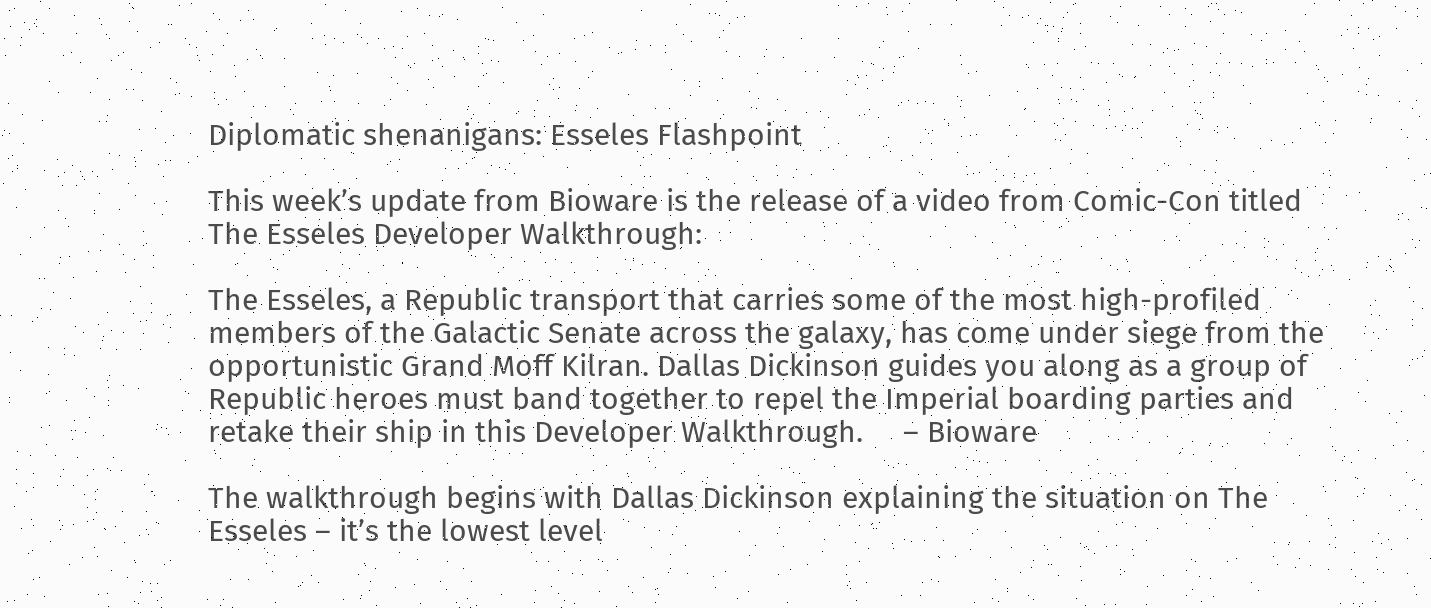Diplomatic shenanigans: Esseles Flashpoint

This week’s update from Bioware is the release of a video from Comic-Con titled The Esseles Developer Walkthrough:

The Esseles, a Republic transport that carries some of the most high-profiled members of the Galactic Senate across the galaxy, has come under siege from the opportunistic Grand Moff Kilran. Dallas Dickinson guides you along as a group of Republic heroes must band together to repel the Imperial boarding parties and retake their ship in this Developer Walkthrough.     – Bioware

The walkthrough begins with Dallas Dickinson explaining the situation on The Esseles – it’s the lowest level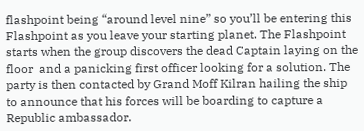flashpoint being “around level nine” so you’ll be entering this Flashpoint as you leave your starting planet. The Flashpoint starts when the group discovers the dead Captain laying on the floor  and a panicking first officer looking for a solution. The party is then contacted by Grand Moff Kilran hailing the ship to announce that his forces will be boarding to capture a Republic ambassador.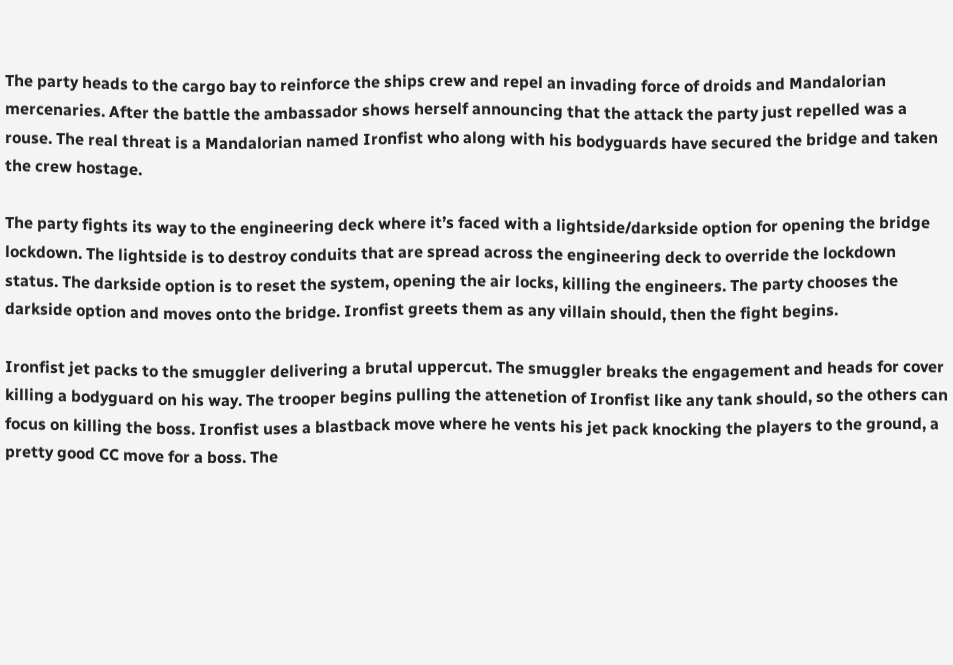The party heads to the cargo bay to reinforce the ships crew and repel an invading force of droids and Mandalorian mercenaries. After the battle the ambassador shows herself announcing that the attack the party just repelled was a rouse. The real threat is a Mandalorian named Ironfist who along with his bodyguards have secured the bridge and taken the crew hostage.

The party fights its way to the engineering deck where it’s faced with a lightside/darkside option for opening the bridge lockdown. The lightside is to destroy conduits that are spread across the engineering deck to override the lockdown status. The darkside option is to reset the system, opening the air locks, killing the engineers. The party chooses the darkside option and moves onto the bridge. Ironfist greets them as any villain should, then the fight begins.

Ironfist jet packs to the smuggler delivering a brutal uppercut. The smuggler breaks the engagement and heads for cover killing a bodyguard on his way. The trooper begins pulling the attenetion of Ironfist like any tank should, so the others can focus on killing the boss. Ironfist uses a blastback move where he vents his jet pack knocking the players to the ground, a pretty good CC move for a boss. The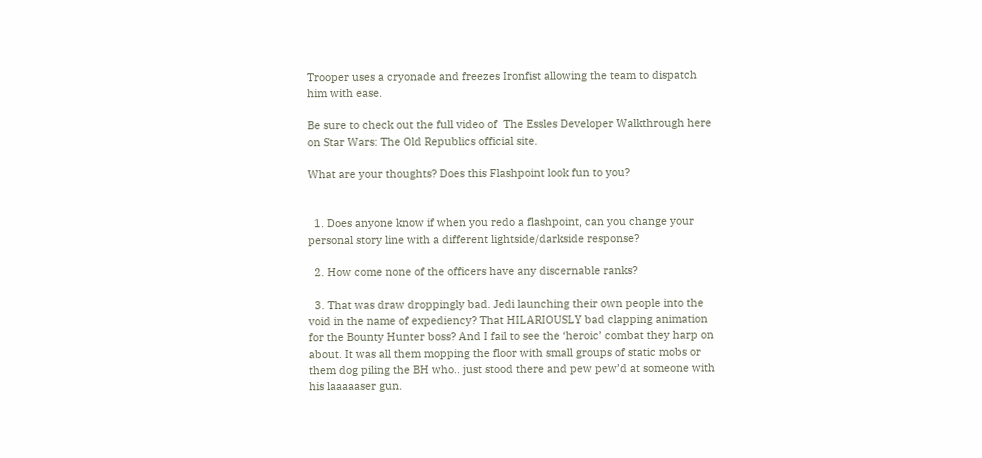Trooper uses a cryonade and freezes Ironfist allowing the team to dispatch him with ease.

Be sure to check out the full video of  The Essles Developer Walkthrough here on Star Wars: The Old Republics official site.

What are your thoughts? Does this Flashpoint look fun to you?


  1. Does anyone know if when you redo a flashpoint, can you change your personal story line with a different lightside/darkside response?

  2. How come none of the officers have any discernable ranks?

  3. That was draw droppingly bad. Jedi launching their own people into the void in the name of expediency? That HILARIOUSLY bad clapping animation for the Bounty Hunter boss? And I fail to see the ‘heroic’ combat they harp on about. It was all them mopping the floor with small groups of static mobs or them dog piling the BH who.. just stood there and pew pew’d at someone with his laaaaaser gun.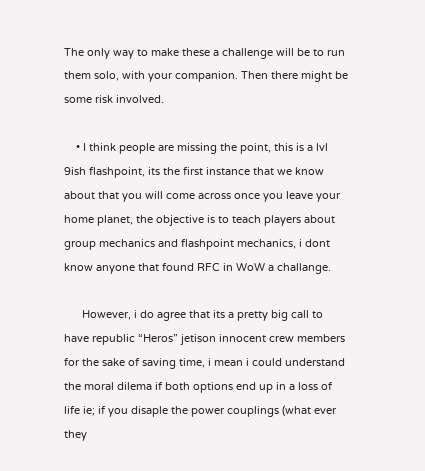The only way to make these a challenge will be to run them solo, with your companion. Then there might be some risk involved.

    • I think people are missing the point, this is a lvl 9ish flashpoint, its the first instance that we know about that you will come across once you leave your home planet, the objective is to teach players about group mechanics and flashpoint mechanics, i dont know anyone that found RFC in WoW a challange.

      However, i do agree that its a pretty big call to have republic “Heros” jetison innocent crew members for the sake of saving time, i mean i could understand the moral dilema if both options end up in a loss of life ie; if you disaple the power couplings (what ever they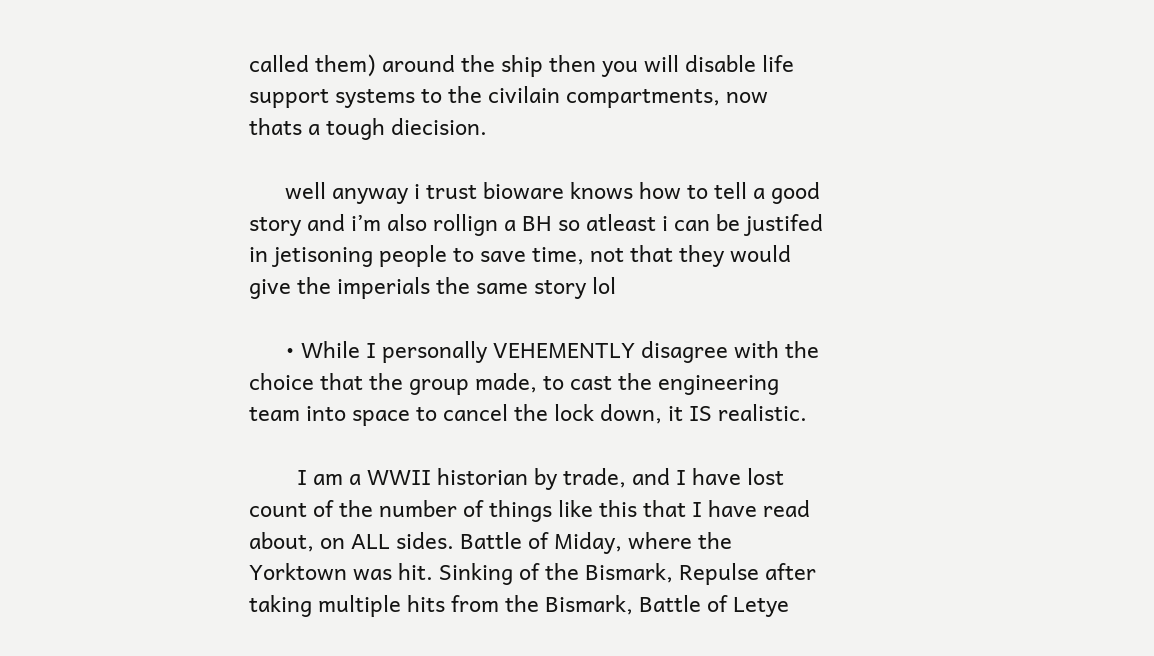called them) around the ship then you will disable life support systems to the civilain compartments, now thats a tough diecision.

      well anyway i trust bioware knows how to tell a good story and i’m also rollign a BH so atleast i can be justifed in jetisoning people to save time, not that they would give the imperials the same story lol

      • While I personally VEHEMENTLY disagree with the choice that the group made, to cast the engineering team into space to cancel the lock down, it IS realistic.

        I am a WWII historian by trade, and I have lost count of the number of things like this that I have read about, on ALL sides. Battle of Miday, where the Yorktown was hit. Sinking of the Bismark, Repulse after taking multiple hits from the Bismark, Battle of Letye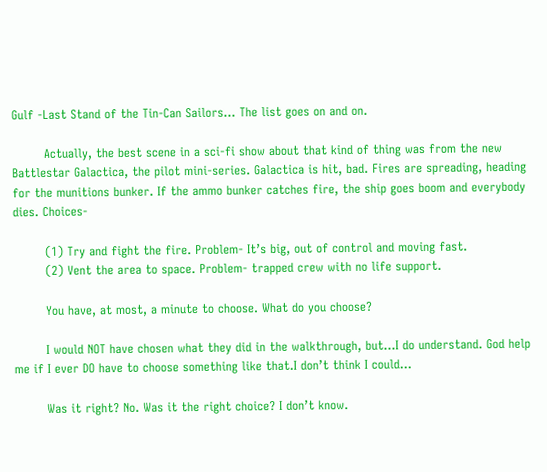Gulf -Last Stand of the Tin-Can Sailors… The list goes on and on.

        Actually, the best scene in a sci-fi show about that kind of thing was from the new Battlestar Galactica, the pilot mini-series. Galactica is hit, bad. Fires are spreading, heading for the munitions bunker. If the ammo bunker catches fire, the ship goes boom and everybody dies. Choices-

        (1) Try and fight the fire. Problem- It’s big, out of control and moving fast.
        (2) Vent the area to space. Problem- trapped crew with no life support.

        You have, at most, a minute to choose. What do you choose?

        I would NOT have chosen what they did in the walkthrough, but…I do understand. God help me if I ever DO have to choose something like that.I don’t think I could…

        Was it right? No. Was it the right choice? I don’t know.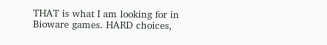THAT is what I am looking for in Bioware games. HARD choices,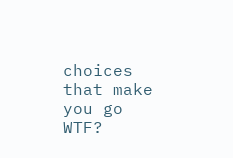choices that make you go WTF?